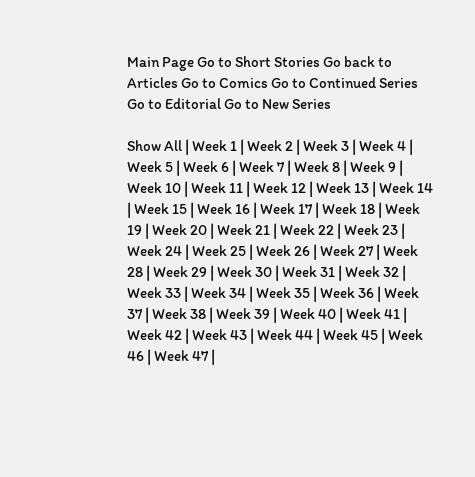Main Page Go to Short Stories Go back to Articles Go to Comics Go to Continued Series Go to Editorial Go to New Series

Show All | Week 1 | Week 2 | Week 3 | Week 4 | Week 5 | Week 6 | Week 7 | Week 8 | Week 9 | Week 10 | Week 11 | Week 12 | Week 13 | Week 14 | Week 15 | Week 16 | Week 17 | Week 18 | Week 19 | Week 20 | Week 21 | Week 22 | Week 23 | Week 24 | Week 25 | Week 26 | Week 27 | Week 28 | Week 29 | Week 30 | Week 31 | Week 32 | Week 33 | Week 34 | Week 35 | Week 36 | Week 37 | Week 38 | Week 39 | Week 40 | Week 41 | Week 42 | Week 43 | Week 44 | Week 45 | Week 46 | Week 47 |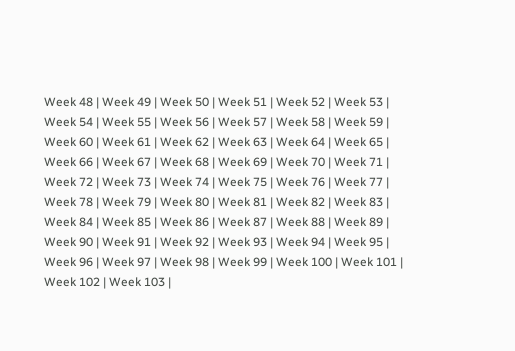Week 48 | Week 49 | Week 50 | Week 51 | Week 52 | Week 53 | Week 54 | Week 55 | Week 56 | Week 57 | Week 58 | Week 59 | Week 60 | Week 61 | Week 62 | Week 63 | Week 64 | Week 65 | Week 66 | Week 67 | Week 68 | Week 69 | Week 70 | Week 71 | Week 72 | Week 73 | Week 74 | Week 75 | Week 76 | Week 77 | Week 78 | Week 79 | Week 80 | Week 81 | Week 82 | Week 83 | Week 84 | Week 85 | Week 86 | Week 87 | Week 88 | Week 89 | Week 90 | Week 91 | Week 92 | Week 93 | Week 94 | Week 95 | Week 96 | Week 97 | Week 98 | Week 99 | Week 100 | Week 101 | Week 102 | Week 103 |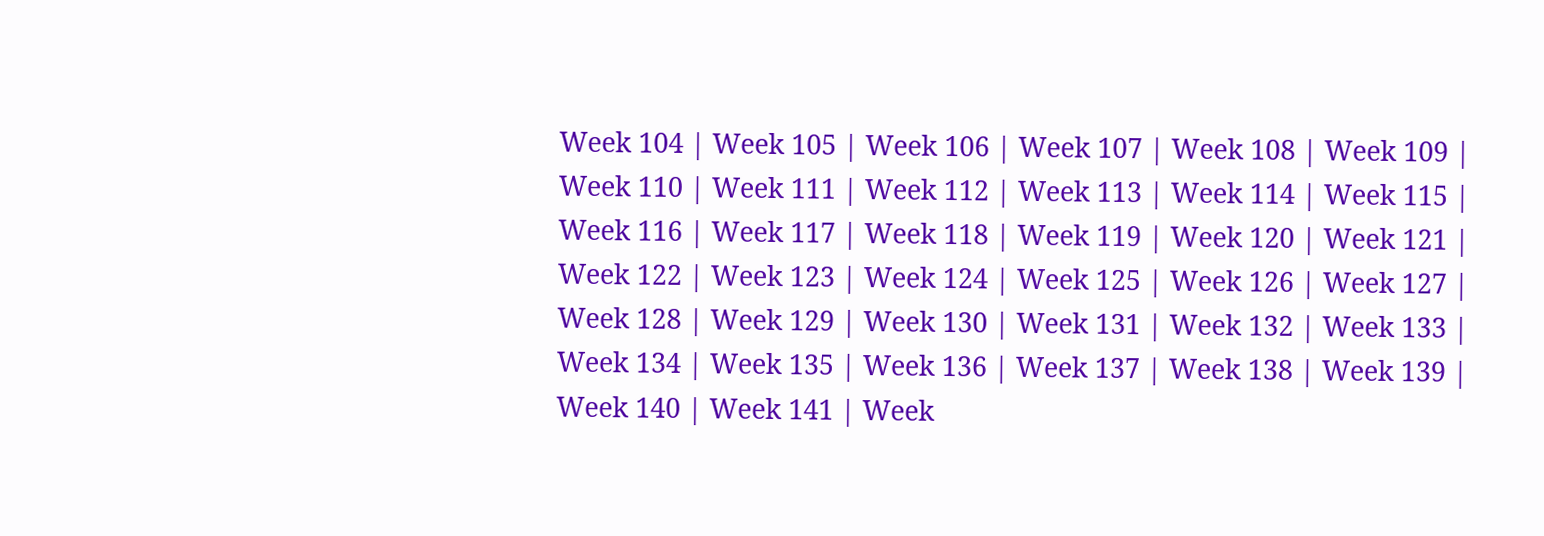Week 104 | Week 105 | Week 106 | Week 107 | Week 108 | Week 109 | Week 110 | Week 111 | Week 112 | Week 113 | Week 114 | Week 115 | Week 116 | Week 117 | Week 118 | Week 119 | Week 120 | Week 121 | Week 122 | Week 123 | Week 124 | Week 125 | Week 126 | Week 127 | Week 128 | Week 129 | Week 130 | Week 131 | Week 132 | Week 133 | Week 134 | Week 135 | Week 136 | Week 137 | Week 138 | Week 139 | Week 140 | Week 141 | Week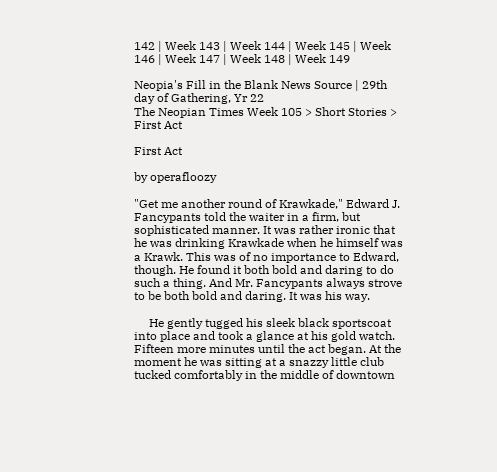142 | Week 143 | Week 144 | Week 145 | Week 146 | Week 147 | Week 148 | Week 149

Neopia's Fill in the Blank News Source | 29th day of Gathering, Yr 22
The Neopian Times Week 105 > Short Stories > First Act

First Act

by operafloozy

"Get me another round of Krawkade," Edward J. Fancypants told the waiter in a firm, but sophisticated manner. It was rather ironic that he was drinking Krawkade when he himself was a Krawk. This was of no importance to Edward, though. He found it both bold and daring to do such a thing. And Mr. Fancypants always strove to be both bold and daring. It was his way.

     He gently tugged his sleek black sportscoat into place and took a glance at his gold watch. Fifteen more minutes until the act began. At the moment he was sitting at a snazzy little club tucked comfortably in the middle of downtown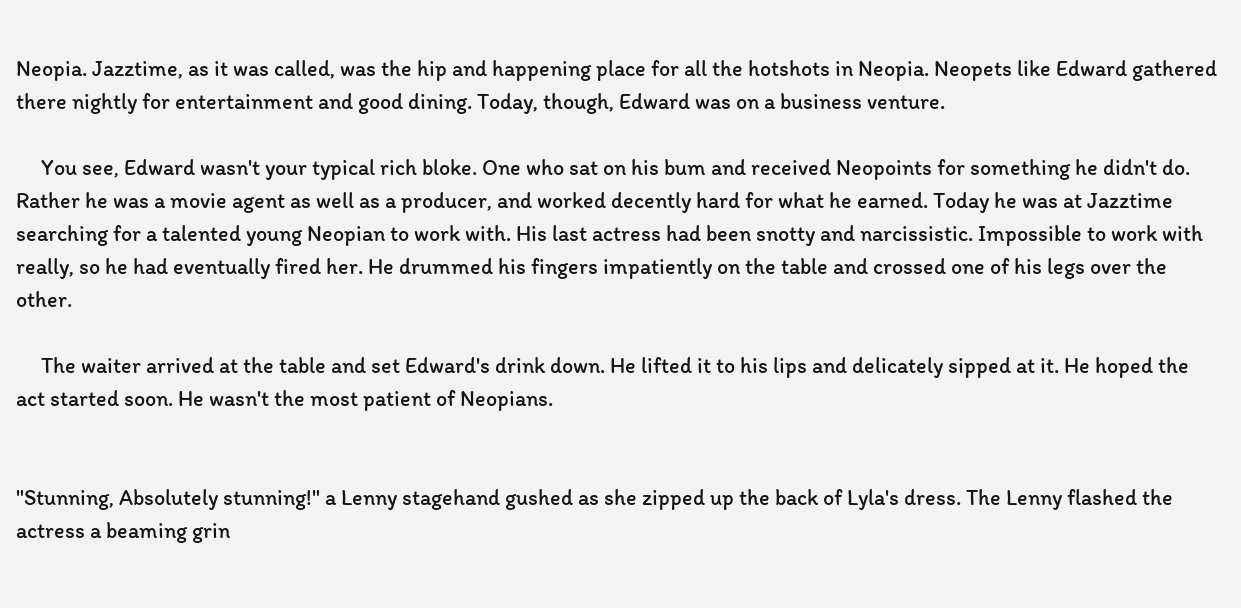Neopia. Jazztime, as it was called, was the hip and happening place for all the hotshots in Neopia. Neopets like Edward gathered there nightly for entertainment and good dining. Today, though, Edward was on a business venture.

     You see, Edward wasn't your typical rich bloke. One who sat on his bum and received Neopoints for something he didn't do. Rather he was a movie agent as well as a producer, and worked decently hard for what he earned. Today he was at Jazztime searching for a talented young Neopian to work with. His last actress had been snotty and narcissistic. Impossible to work with really, so he had eventually fired her. He drummed his fingers impatiently on the table and crossed one of his legs over the other.

     The waiter arrived at the table and set Edward's drink down. He lifted it to his lips and delicately sipped at it. He hoped the act started soon. He wasn't the most patient of Neopians.


"Stunning, Absolutely stunning!" a Lenny stagehand gushed as she zipped up the back of Lyla's dress. The Lenny flashed the actress a beaming grin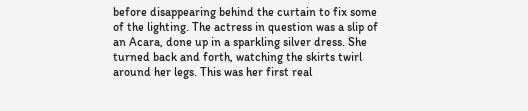before disappearing behind the curtain to fix some of the lighting. The actress in question was a slip of an Acara, done up in a sparkling silver dress. She turned back and forth, watching the skirts twirl around her legs. This was her first real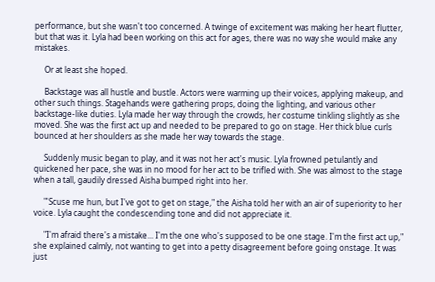performance, but she wasn't too concerned. A twinge of excitement was making her heart flutter, but that was it. Lyla had been working on this act for ages, there was no way she would make any mistakes.

     Or at least she hoped.

     Backstage was all hustle and bustle. Actors were warming up their voices, applying makeup, and other such things. Stagehands were gathering props, doing the lighting, and various other backstage-like duties. Lyla made her way through the crowds, her costume tinkling slightly as she moved. She was the first act up and needed to be prepared to go on stage. Her thick blue curls bounced at her shoulders as she made her way towards the stage.

     Suddenly music began to play, and it was not her act's music. Lyla frowned petulantly and quickened her pace, she was in no mood for her act to be trifled with. She was almost to the stage when a tall, gaudily dressed Aisha bumped right into her.

     "'Scuse me hun, but I've got to get on stage," the Aisha told her with an air of superiority to her voice. Lyla caught the condescending tone and did not appreciate it.

     "I'm afraid there's a mistake... I'm the one who's supposed to be one stage. I'm the first act up," she explained calmly, not wanting to get into a petty disagreement before going onstage. It was just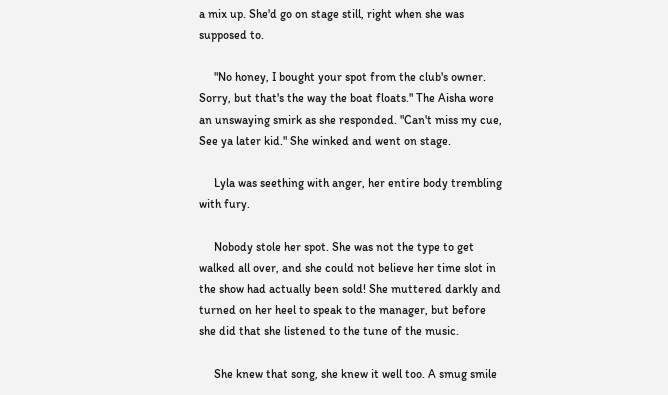a mix up. She'd go on stage still, right when she was supposed to.

     "No honey, I bought your spot from the club's owner. Sorry, but that's the way the boat floats." The Aisha wore an unswaying smirk as she responded. "Can't miss my cue, See ya later kid." She winked and went on stage.

     Lyla was seething with anger, her entire body trembling with fury.

     Nobody stole her spot. She was not the type to get walked all over, and she could not believe her time slot in the show had actually been sold! She muttered darkly and turned on her heel to speak to the manager, but before she did that she listened to the tune of the music.

     She knew that song, she knew it well too. A smug smile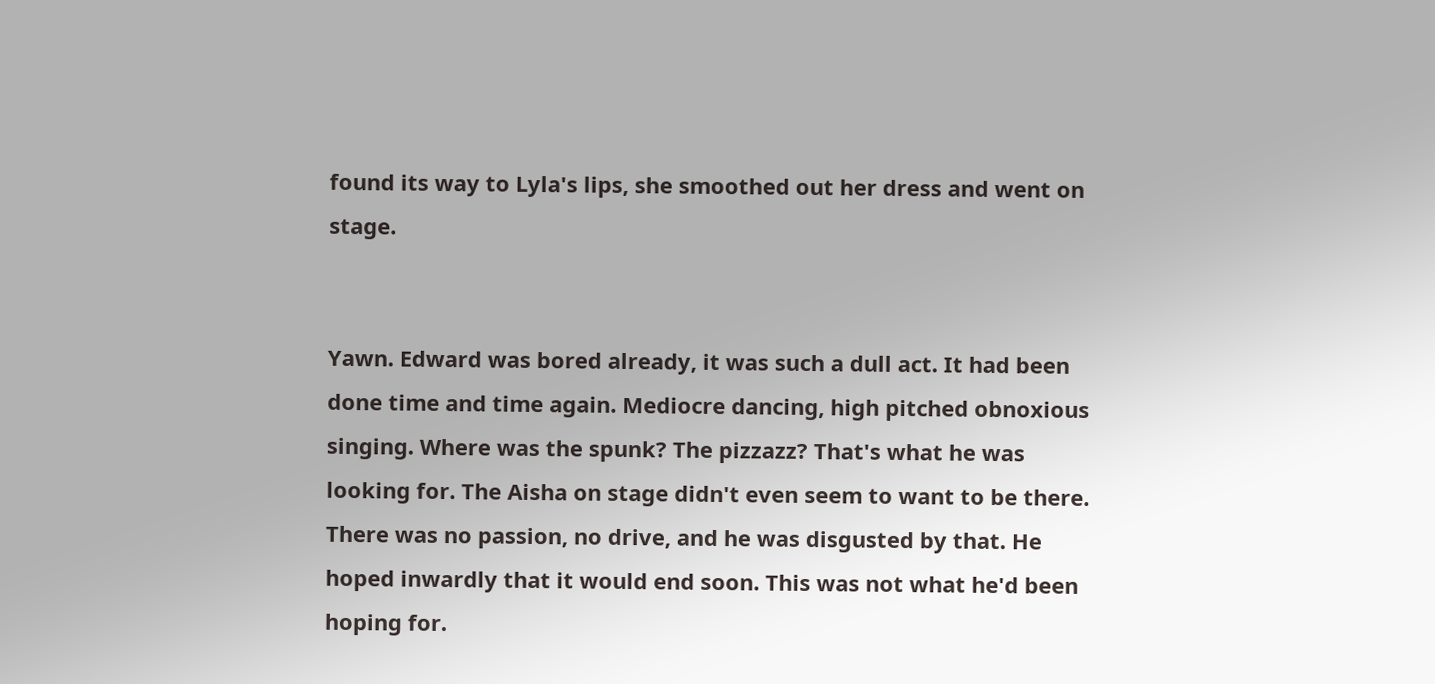found its way to Lyla's lips, she smoothed out her dress and went on stage.


Yawn. Edward was bored already, it was such a dull act. It had been done time and time again. Mediocre dancing, high pitched obnoxious singing. Where was the spunk? The pizzazz? That's what he was looking for. The Aisha on stage didn't even seem to want to be there. There was no passion, no drive, and he was disgusted by that. He hoped inwardly that it would end soon. This was not what he'd been hoping for.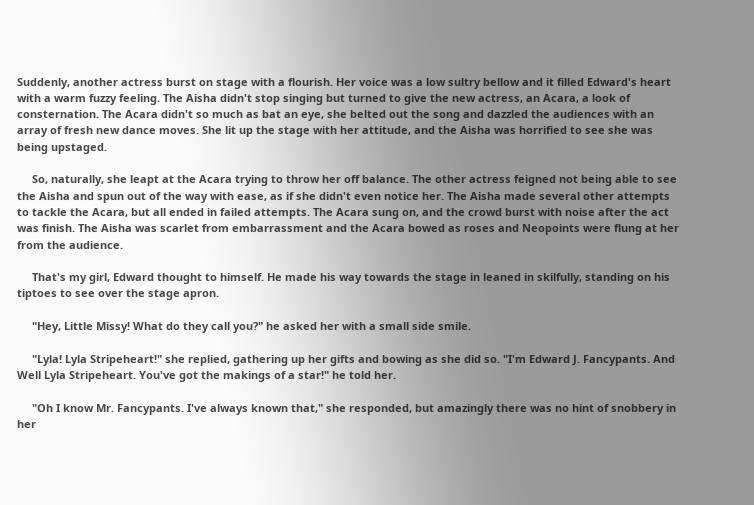Suddenly, another actress burst on stage with a flourish. Her voice was a low sultry bellow and it filled Edward's heart with a warm fuzzy feeling. The Aisha didn't stop singing but turned to give the new actress, an Acara, a look of consternation. The Acara didn't so much as bat an eye, she belted out the song and dazzled the audiences with an array of fresh new dance moves. She lit up the stage with her attitude, and the Aisha was horrified to see she was being upstaged.

     So, naturally, she leapt at the Acara trying to throw her off balance. The other actress feigned not being able to see the Aisha and spun out of the way with ease, as if she didn't even notice her. The Aisha made several other attempts to tackle the Acara, but all ended in failed attempts. The Acara sung on, and the crowd burst with noise after the act was finish. The Aisha was scarlet from embarrassment and the Acara bowed as roses and Neopoints were flung at her from the audience.

     That's my girl, Edward thought to himself. He made his way towards the stage in leaned in skilfully, standing on his tiptoes to see over the stage apron.

     "Hey, Little Missy! What do they call you?" he asked her with a small side smile.

     "Lyla! Lyla Stripeheart!" she replied, gathering up her gifts and bowing as she did so. "I'm Edward J. Fancypants. And Well Lyla Stripeheart. You've got the makings of a star!" he told her.

     "Oh I know Mr. Fancypants. I've always known that," she responded, but amazingly there was no hint of snobbery in her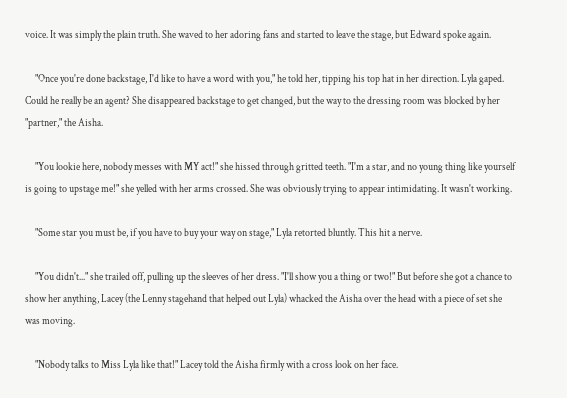voice. It was simply the plain truth. She waved to her adoring fans and started to leave the stage, but Edward spoke again.

     "Once you're done backstage, I'd like to have a word with you," he told her, tipping his top hat in her direction. Lyla gaped. Could he really be an agent? She disappeared backstage to get changed, but the way to the dressing room was blocked by her "partner," the Aisha.

     "You lookie here, nobody messes with MY act!" she hissed through gritted teeth. "I'm a star, and no young thing like yourself is going to upstage me!" she yelled with her arms crossed. She was obviously trying to appear intimidating. It wasn't working.

     "Some star you must be, if you have to buy your way on stage," Lyla retorted bluntly. This hit a nerve.

     "You didn't..." she trailed off, pulling up the sleeves of her dress. "I'll show you a thing or two!" But before she got a chance to show her anything, Lacey (the Lenny stagehand that helped out Lyla) whacked the Aisha over the head with a piece of set she was moving.

     "Nobody talks to Miss Lyla like that!" Lacey told the Aisha firmly with a cross look on her face.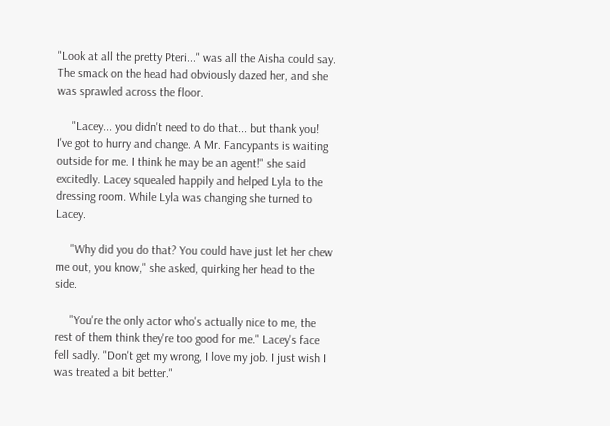"Look at all the pretty Pteri..." was all the Aisha could say. The smack on the head had obviously dazed her, and she was sprawled across the floor.

     "Lacey... you didn't need to do that... but thank you! I've got to hurry and change. A Mr. Fancypants is waiting outside for me. I think he may be an agent!" she said excitedly. Lacey squealed happily and helped Lyla to the dressing room. While Lyla was changing she turned to Lacey.

     "Why did you do that? You could have just let her chew me out, you know," she asked, quirking her head to the side.

     "You're the only actor who's actually nice to me, the rest of them think they're too good for me." Lacey's face fell sadly. "Don't get my wrong, I love my job. I just wish I was treated a bit better."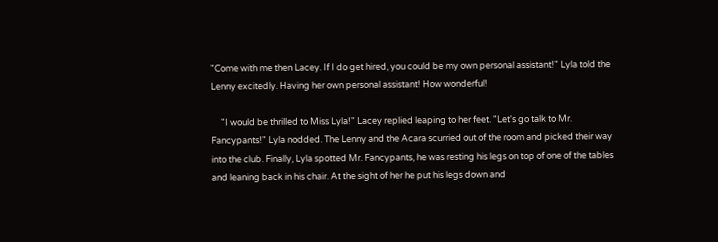"Come with me then Lacey. If I do get hired, you could be my own personal assistant!" Lyla told the Lenny excitedly. Having her own personal assistant! How wonderful!

     "I would be thrilled to Miss Lyla!" Lacey replied leaping to her feet. "Let's go talk to Mr. Fancypants!" Lyla nodded. The Lenny and the Acara scurried out of the room and picked their way into the club. Finally, Lyla spotted Mr. Fancypants, he was resting his legs on top of one of the tables and leaning back in his chair. At the sight of her he put his legs down and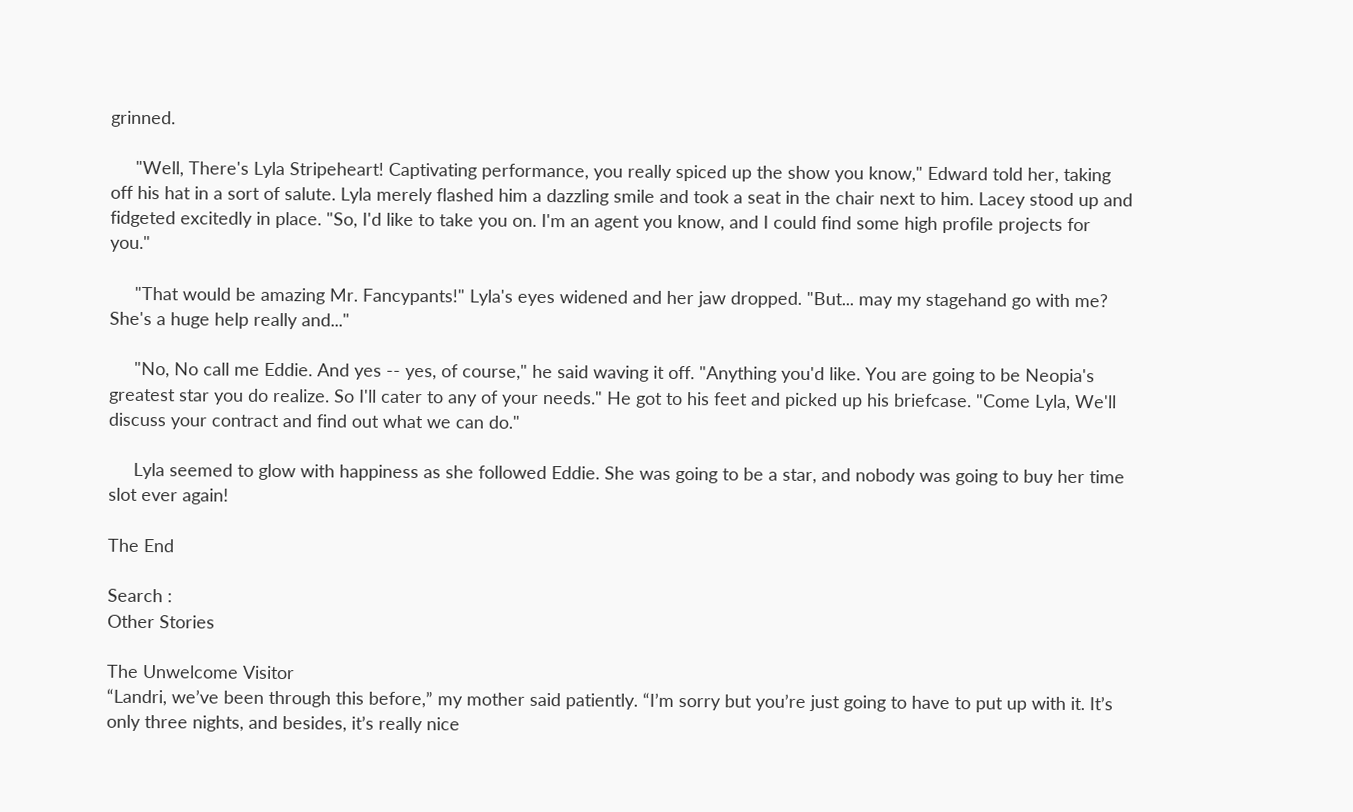grinned.

     "Well, There's Lyla Stripeheart! Captivating performance, you really spiced up the show you know," Edward told her, taking off his hat in a sort of salute. Lyla merely flashed him a dazzling smile and took a seat in the chair next to him. Lacey stood up and fidgeted excitedly in place. "So, I'd like to take you on. I'm an agent you know, and I could find some high profile projects for you."

     "That would be amazing Mr. Fancypants!" Lyla's eyes widened and her jaw dropped. "But... may my stagehand go with me? She's a huge help really and..."

     "No, No call me Eddie. And yes -- yes, of course," he said waving it off. "Anything you'd like. You are going to be Neopia's greatest star you do realize. So I'll cater to any of your needs." He got to his feet and picked up his briefcase. "Come Lyla, We'll discuss your contract and find out what we can do."

     Lyla seemed to glow with happiness as she followed Eddie. She was going to be a star, and nobody was going to buy her time slot ever again!

The End

Search :
Other Stories

The Unwelcome Visitor
“Landri, we’ve been through this before,” my mother said patiently. “I’m sorry but you’re just going to have to put up with it. It’s only three nights, and besides, it’s really nice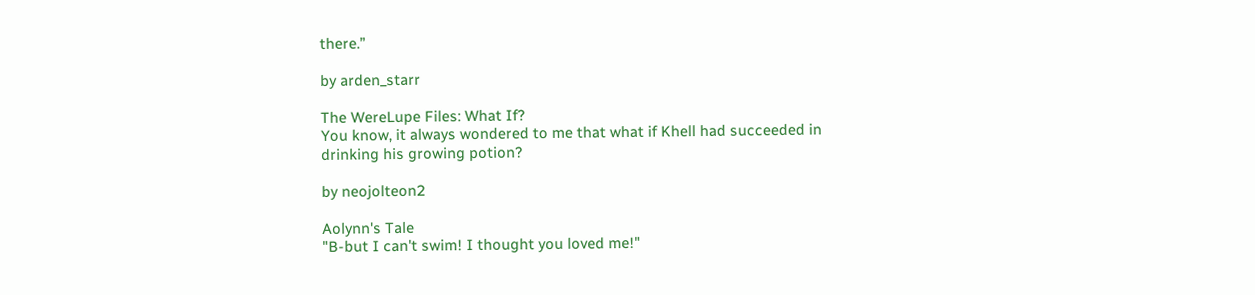there.”

by arden_starr

The WereLupe Files: What If?
You know, it always wondered to me that what if Khell had succeeded in drinking his growing potion?

by neojolteon2

Aolynn's Tale
"B-but I can't swim! I thought you loved me!"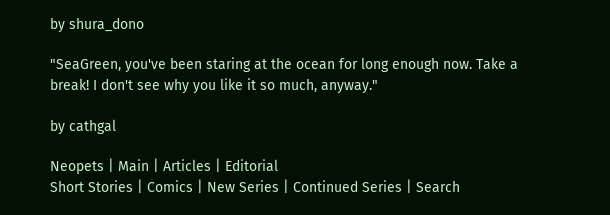by shura_dono

"SeaGreen, you've been staring at the ocean for long enough now. Take a break! I don't see why you like it so much, anyway."

by cathgal

Neopets | Main | Articles | Editorial
Short Stories | Comics | New Series | Continued Series | Search